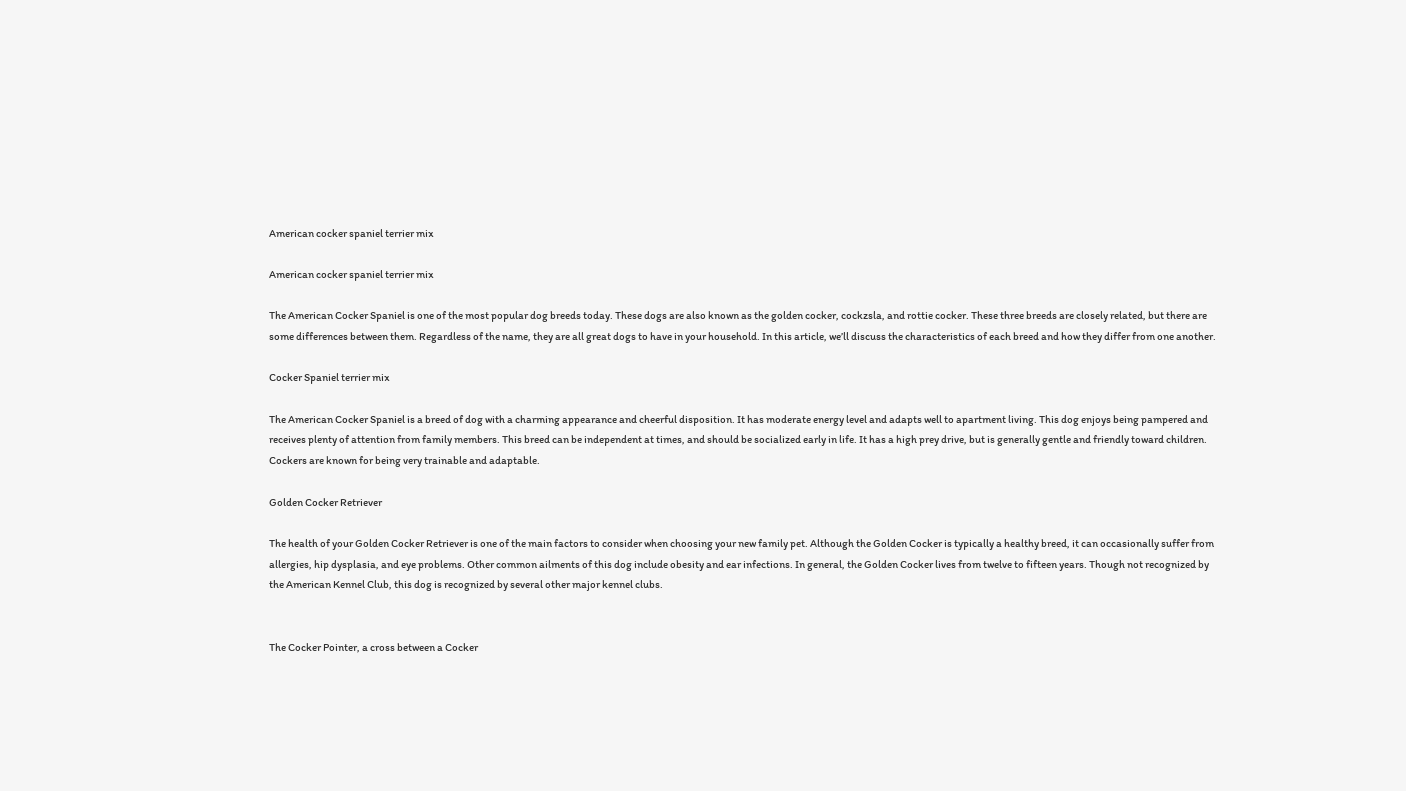American cocker spaniel terrier mix

American cocker spaniel terrier mix

The American Cocker Spaniel is one of the most popular dog breeds today. These dogs are also known as the golden cocker, cockzsla, and rottie cocker. These three breeds are closely related, but there are some differences between them. Regardless of the name, they are all great dogs to have in your household. In this article, we’ll discuss the characteristics of each breed and how they differ from one another.

Cocker Spaniel terrier mix

The American Cocker Spaniel is a breed of dog with a charming appearance and cheerful disposition. It has moderate energy level and adapts well to apartment living. This dog enjoys being pampered and receives plenty of attention from family members. This breed can be independent at times, and should be socialized early in life. It has a high prey drive, but is generally gentle and friendly toward children. Cockers are known for being very trainable and adaptable.

Golden Cocker Retriever

The health of your Golden Cocker Retriever is one of the main factors to consider when choosing your new family pet. Although the Golden Cocker is typically a healthy breed, it can occasionally suffer from allergies, hip dysplasia, and eye problems. Other common ailments of this dog include obesity and ear infections. In general, the Golden Cocker lives from twelve to fifteen years. Though not recognized by the American Kennel Club, this dog is recognized by several other major kennel clubs.


The Cocker Pointer, a cross between a Cocker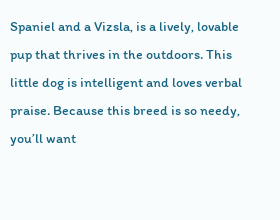Spaniel and a Vizsla, is a lively, lovable pup that thrives in the outdoors. This little dog is intelligent and loves verbal praise. Because this breed is so needy, you’ll want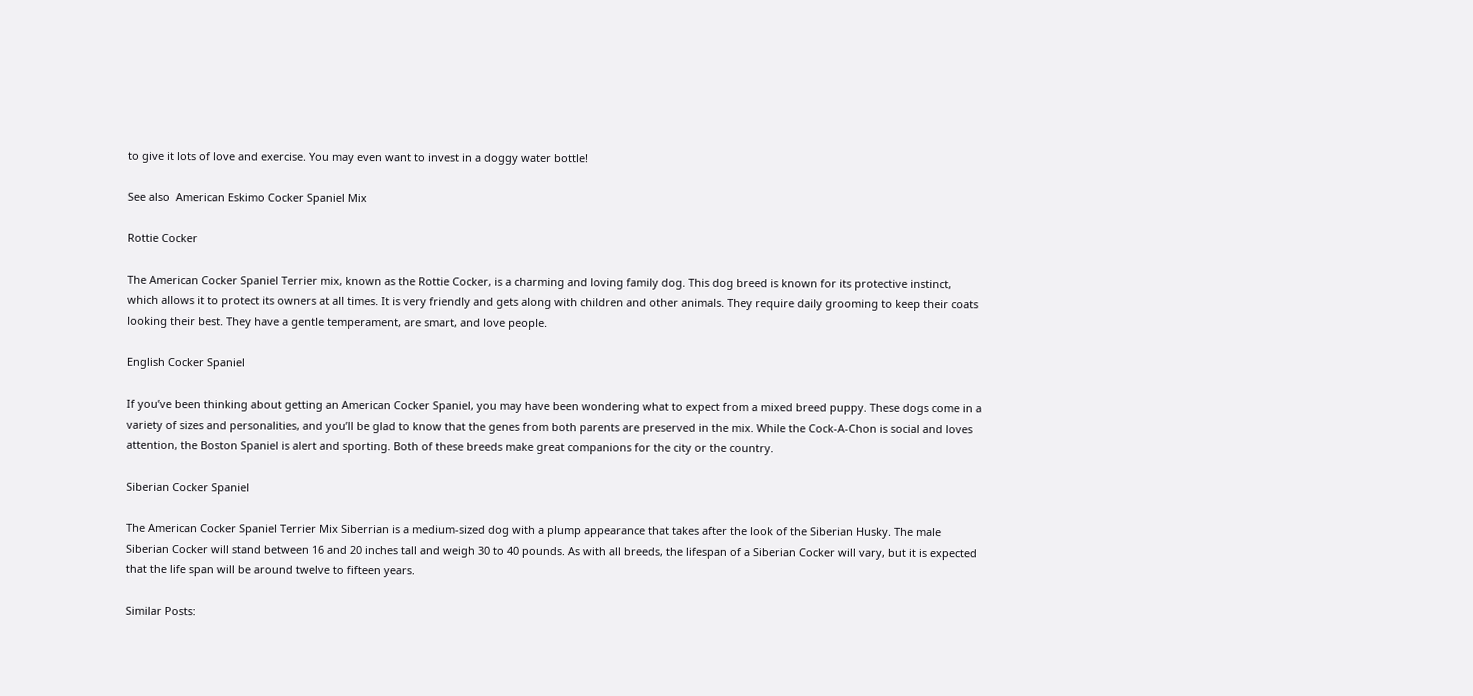to give it lots of love and exercise. You may even want to invest in a doggy water bottle!

See also  American Eskimo Cocker Spaniel Mix

Rottie Cocker

The American Cocker Spaniel Terrier mix, known as the Rottie Cocker, is a charming and loving family dog. This dog breed is known for its protective instinct, which allows it to protect its owners at all times. It is very friendly and gets along with children and other animals. They require daily grooming to keep their coats looking their best. They have a gentle temperament, are smart, and love people.

English Cocker Spaniel

If you’ve been thinking about getting an American Cocker Spaniel, you may have been wondering what to expect from a mixed breed puppy. These dogs come in a variety of sizes and personalities, and you’ll be glad to know that the genes from both parents are preserved in the mix. While the Cock-A-Chon is social and loves attention, the Boston Spaniel is alert and sporting. Both of these breeds make great companions for the city or the country.

Siberian Cocker Spaniel

The American Cocker Spaniel Terrier Mix Siberrian is a medium-sized dog with a plump appearance that takes after the look of the Siberian Husky. The male Siberian Cocker will stand between 16 and 20 inches tall and weigh 30 to 40 pounds. As with all breeds, the lifespan of a Siberian Cocker will vary, but it is expected that the life span will be around twelve to fifteen years.

Similar Posts: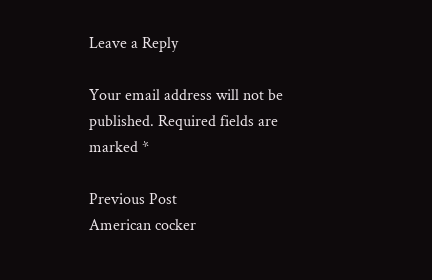Leave a Reply

Your email address will not be published. Required fields are marked *

Previous Post
American cocker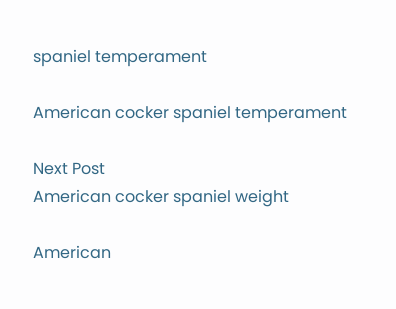spaniel temperament

American cocker spaniel temperament

Next Post
American cocker spaniel weight

American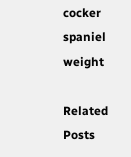cocker spaniel weight

Related Posts